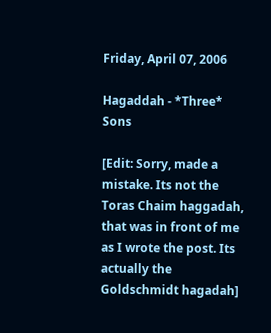Friday, April 07, 2006

Hagaddah - *Three* Sons

[Edit: Sorry, made a mistake. Its not the Toras Chaim haggadah, that was in front of me as I wrote the post. Its actually the Goldschmidt hagadah]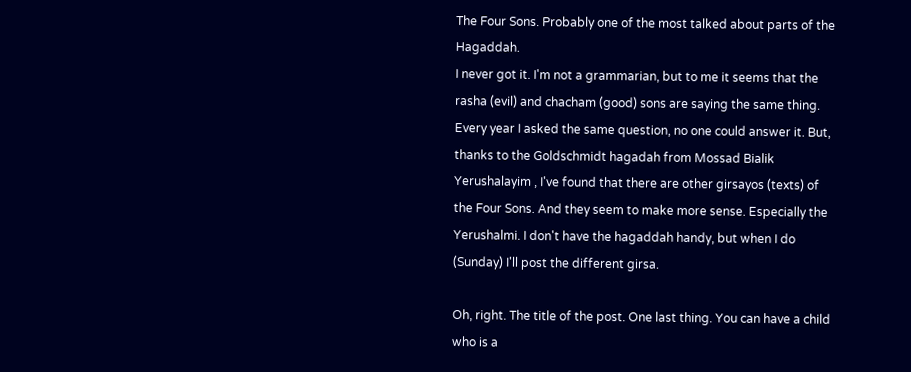The Four Sons. Probably one of the most talked about parts of the Hagaddah.
I never got it. I'm not a grammarian, but to me it seems that the rasha (evil) and chacham (good) sons are saying the same thing. Every year I asked the same question, no one could answer it. But, thanks to the Goldschmidt hagadah from Mossad Bialik Yerushalayim , I've found that there are other girsayos (texts) of the Four Sons. And they seem to make more sense. Especially the Yerushalmi. I don't have the hagaddah handy, but when I do (Sunday) I'll post the different girsa.

Oh, right. The title of the post. One last thing. You can have a child who is a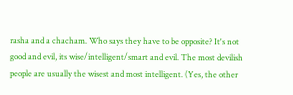rasha and a chacham. Who says they have to be opposite? It's not good and evil, its wise/intelligent/smart and evil. The most devilish people are usually the wisest and most intelligent. (Yes, the other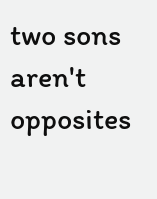two sons aren't opposites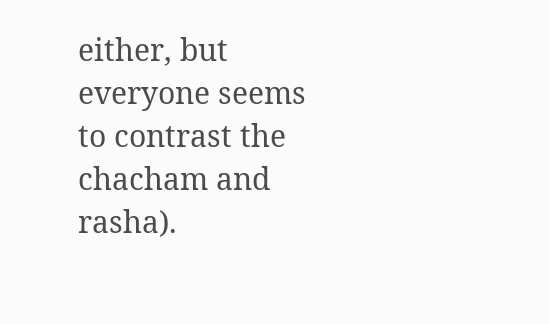either, but everyone seems to contrast the chacham and rasha).